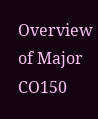Overview of Major CO150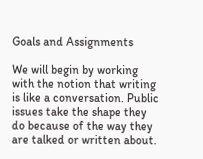Goals and Assignments

We will begin by working with the notion that writing is like a conversation. Public issues take the shape they do because of the way they are talked or written about.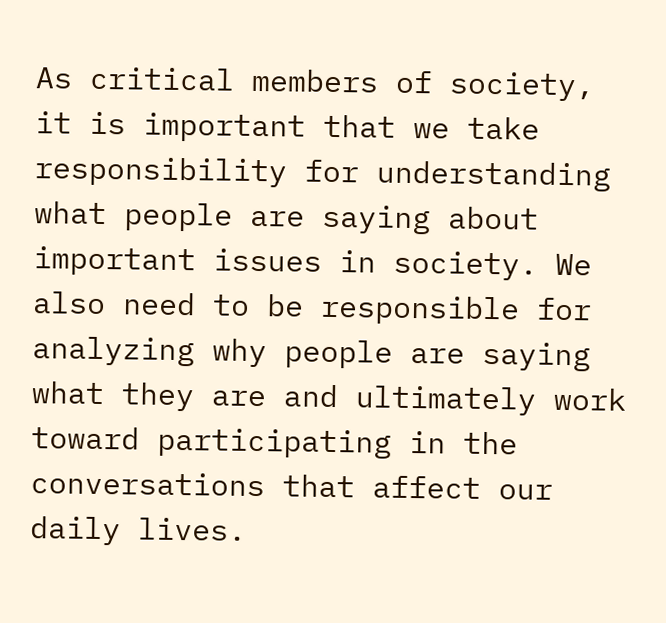As critical members of society, it is important that we take responsibility for understanding what people are saying about important issues in society. We also need to be responsible for analyzing why people are saying what they are and ultimately work toward participating in the conversations that affect our daily lives.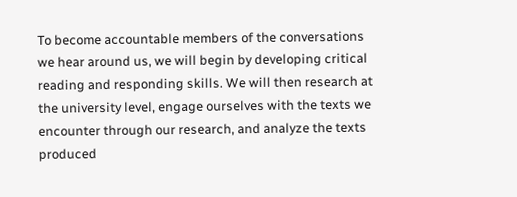To become accountable members of the conversations we hear around us, we will begin by developing critical reading and responding skills. We will then research at the university level, engage ourselves with the texts we encounter through our research, and analyze the texts produced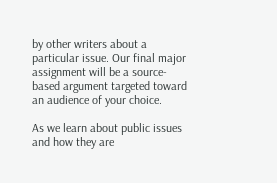by other writers about a particular issue. Our final major assignment will be a source-based argument targeted toward an audience of your choice.

As we learn about public issues and how they are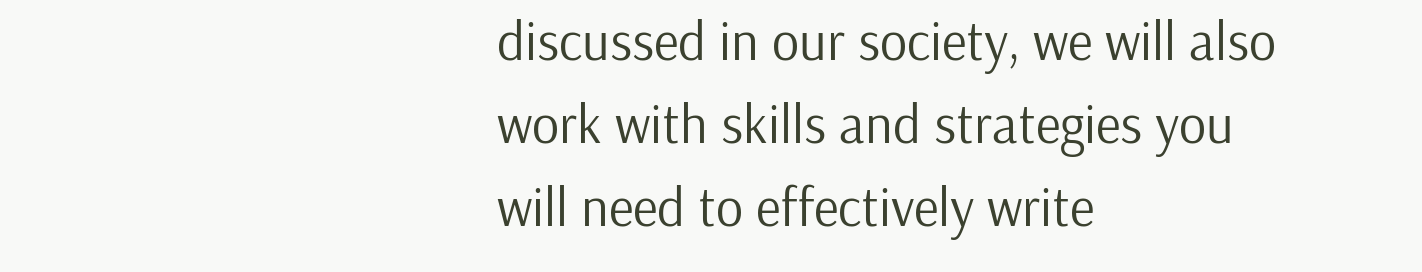discussed in our society, we will also work with skills and strategies you will need to effectively write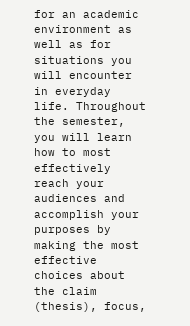for an academic environment as well as for situations you will encounter in everyday life. Throughout the semester, you will learn how to most effectively reach your audiences and accomplish your purposes by making the most effective choices about the claim (thesis), focus,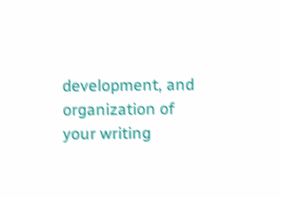development, and organization of your writing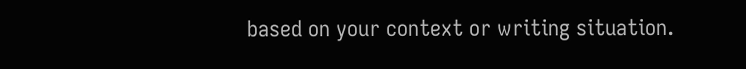based on your context or writing situation.